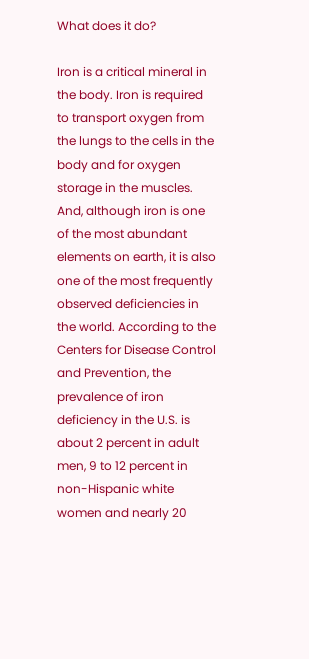What does it do?

Iron is a critical mineral in the body. Iron is required to transport oxygen from the lungs to the cells in the body and for oxygen storage in the muscles. And, although iron is one of the most abundant elements on earth, it is also one of the most frequently observed deficiencies in the world. According to the Centers for Disease Control and Prevention, the prevalence of iron deficiency in the U.S. is about 2 percent in adult men, 9 to 12 percent in non-Hispanic white women and nearly 20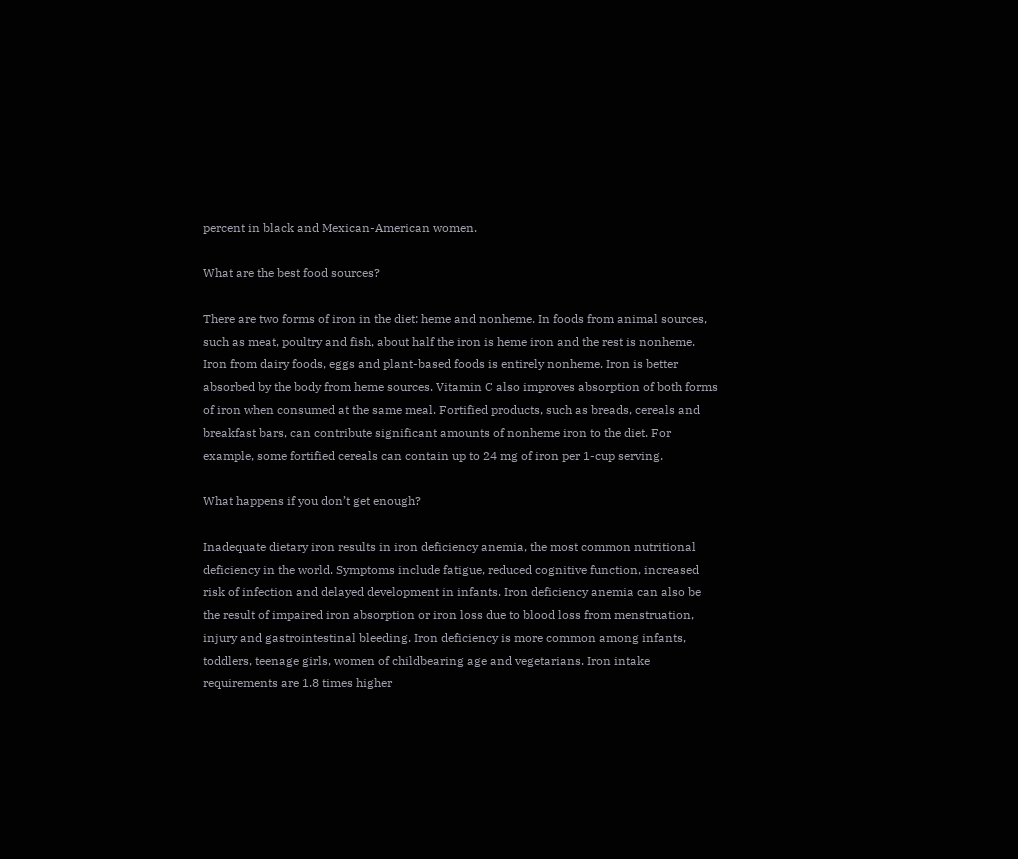percent in black and Mexican-American women.

What are the best food sources?

There are two forms of iron in the diet: heme and nonheme. In foods from animal sources, such as meat, poultry and fish, about half the iron is heme iron and the rest is nonheme. Iron from dairy foods, eggs and plant-based foods is entirely nonheme. Iron is better absorbed by the body from heme sources. Vitamin C also improves absorption of both forms of iron when consumed at the same meal. Fortified products, such as breads, cereals and breakfast bars, can contribute significant amounts of nonheme iron to the diet. For example, some fortified cereals can contain up to 24 mg of iron per 1-cup serving.

What happens if you don’t get enough?

Inadequate dietary iron results in iron deficiency anemia, the most common nutritional deficiency in the world. Symptoms include fatigue, reduced cognitive function, increased risk of infection and delayed development in infants. Iron deficiency anemia can also be the result of impaired iron absorption or iron loss due to blood loss from menstruation, injury and gastrointestinal bleeding. Iron deficiency is more common among infants, toddlers, teenage girls, women of childbearing age and vegetarians. Iron intake requirements are 1.8 times higher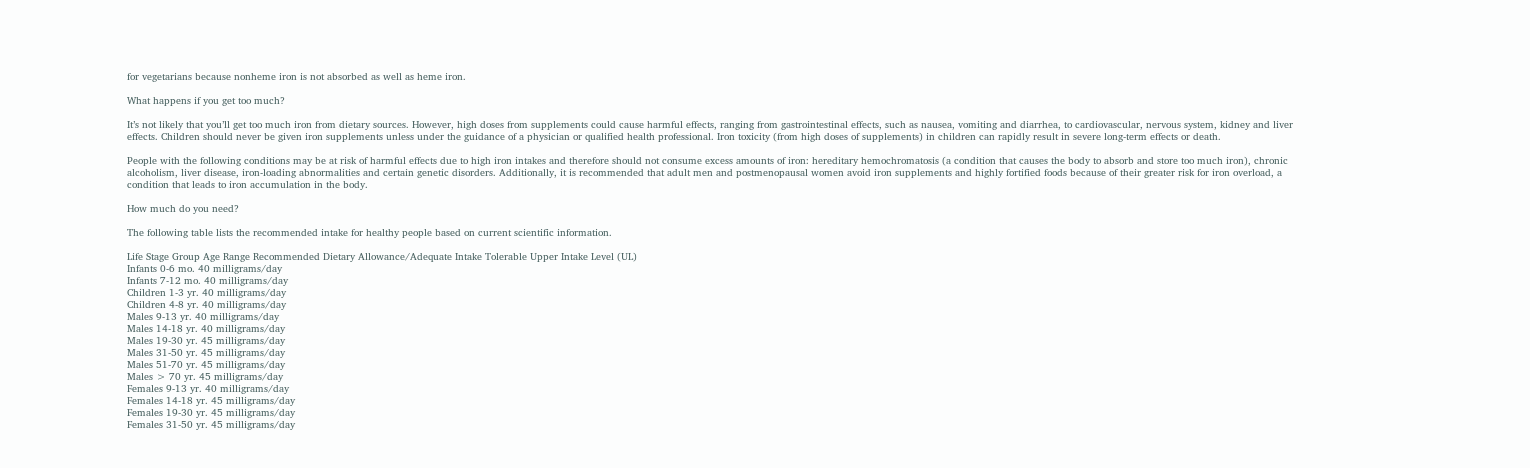for vegetarians because nonheme iron is not absorbed as well as heme iron.

What happens if you get too much?

It’s not likely that you’ll get too much iron from dietary sources. However, high doses from supplements could cause harmful effects, ranging from gastrointestinal effects, such as nausea, vomiting and diarrhea, to cardiovascular, nervous system, kidney and liver effects. Children should never be given iron supplements unless under the guidance of a physician or qualified health professional. Iron toxicity (from high doses of supplements) in children can rapidly result in severe long-term effects or death.

People with the following conditions may be at risk of harmful effects due to high iron intakes and therefore should not consume excess amounts of iron: hereditary hemochromatosis (a condition that causes the body to absorb and store too much iron), chronic alcoholism, liver disease, iron-loading abnormalities and certain genetic disorders. Additionally, it is recommended that adult men and postmenopausal women avoid iron supplements and highly fortified foods because of their greater risk for iron overload, a condition that leads to iron accumulation in the body.

How much do you need?

The following table lists the recommended intake for healthy people based on current scientific information.

Life Stage Group Age Range Recommended Dietary Allowance/Adequate Intake Tolerable Upper Intake Level (UL)
Infants 0-6 mo. 40 milligrams/day
Infants 7-12 mo. 40 milligrams/day
Children 1-3 yr. 40 milligrams/day
Children 4-8 yr. 40 milligrams/day
Males 9-13 yr. 40 milligrams/day
Males 14-18 yr. 40 milligrams/day
Males 19-30 yr. 45 milligrams/day
Males 31-50 yr. 45 milligrams/day
Males 51-70 yr. 45 milligrams/day
Males > 70 yr. 45 milligrams/day
Females 9-13 yr. 40 milligrams/day
Females 14-18 yr. 45 milligrams/day
Females 19-30 yr. 45 milligrams/day
Females 31-50 yr. 45 milligrams/day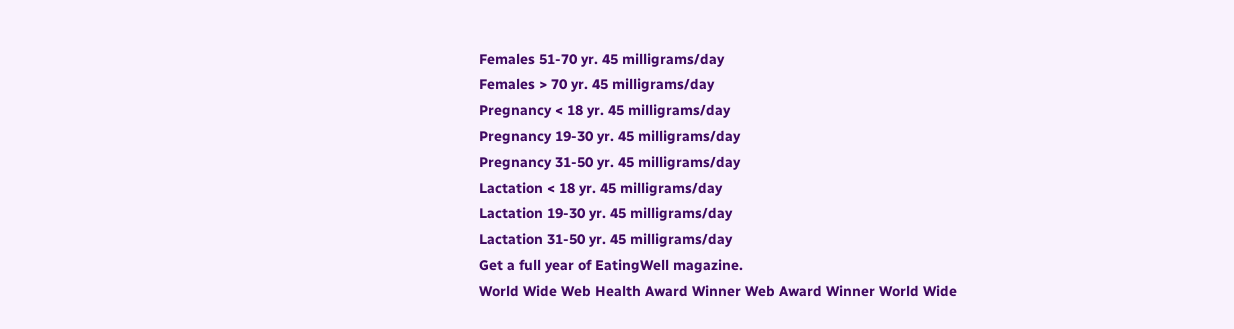Females 51-70 yr. 45 milligrams/day
Females > 70 yr. 45 milligrams/day
Pregnancy < 18 yr. 45 milligrams/day
Pregnancy 19-30 yr. 45 milligrams/day
Pregnancy 31-50 yr. 45 milligrams/day
Lactation < 18 yr. 45 milligrams/day
Lactation 19-30 yr. 45 milligrams/day
Lactation 31-50 yr. 45 milligrams/day
Get a full year of EatingWell magazine.
World Wide Web Health Award Winner Web Award Winner World Wide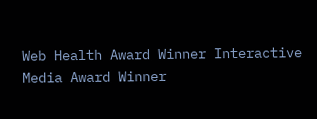Web Health Award Winner Interactive Media Award Winner